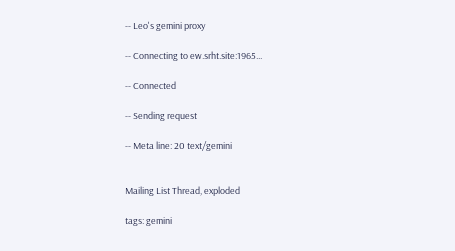-- Leo's gemini proxy

-- Connecting to ew.srht.site:1965...

-- Connected

-- Sending request

-- Meta line: 20 text/gemini


Mailing List Thread, exploded

tags: gemini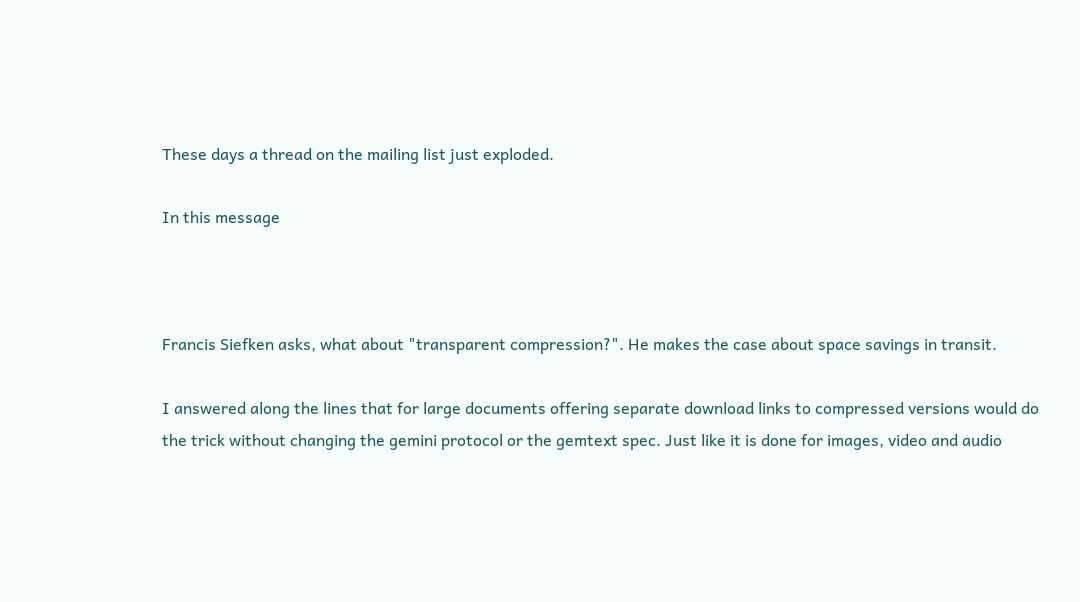These days a thread on the mailing list just exploded.

In this message



Francis Siefken asks, what about "transparent compression?". He makes the case about space savings in transit.

I answered along the lines that for large documents offering separate download links to compressed versions would do the trick without changing the gemini protocol or the gemtext spec. Just like it is done for images, video and audio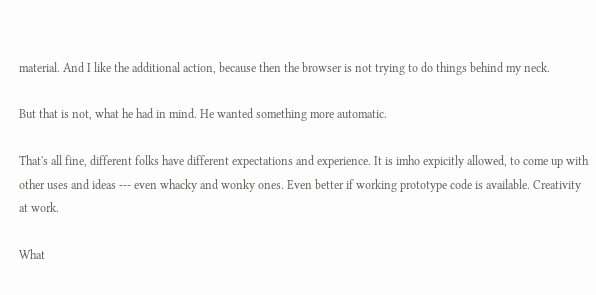material. And I like the additional action, because then the browser is not trying to do things behind my neck.

But that is not, what he had in mind. He wanted something more automatic.

That's all fine, different folks have different expectations and experience. It is imho expicitly allowed, to come up with other uses and ideas --- even whacky and wonky ones. Even better if working prototype code is available. Creativity at work.

What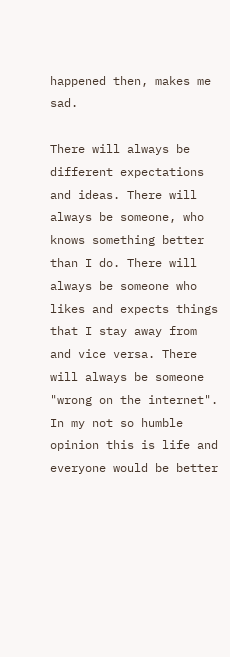happened then, makes me sad.

There will always be different expectations and ideas. There will always be someone, who knows something better than I do. There will always be someone who likes and expects things that I stay away from and vice versa. There will always be someone "wrong on the internet". In my not so humble opinion this is life and everyone would be better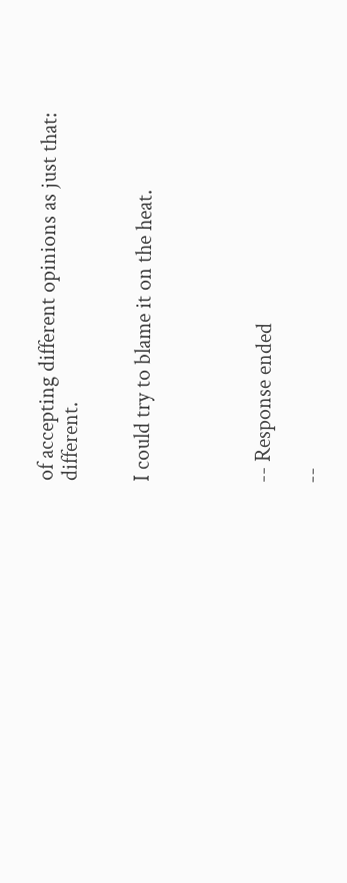of accepting different opinions as just that: different.


I could try to blame it on the heat.




-- Response ended

--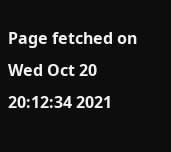Page fetched on Wed Oct 20 20:12:34 2021